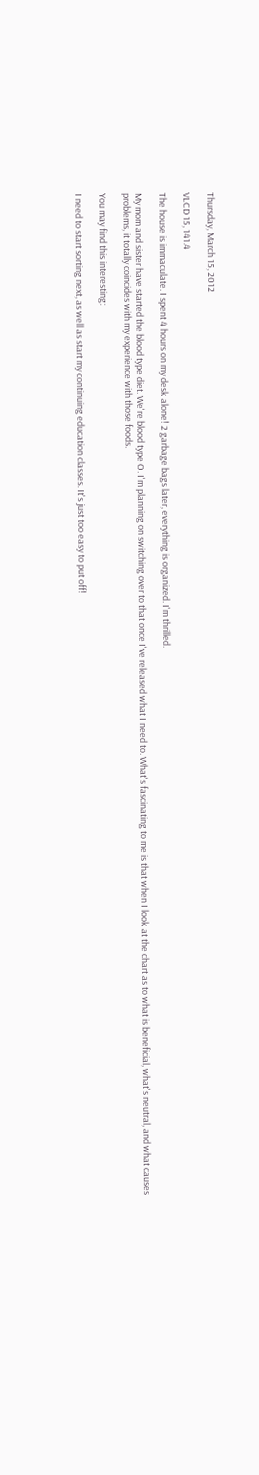Thursday, March 15, 2012

VLCD 15, 141.4

The house is immaculate. I spent 4 hours on my desk alone! 2 garbage bags later, everything is organized. I'm thrilled.

My mom and sister have started the blood type diet. We're blood type O. I'm planning on switching over to that once I've released what I need to. What's fascinating to me is that when I look at the chart as to what is beneficial, what's neutral, and what causes problems, it totally coincides with my experience with those foods.

You may find this interesting:

I need to start sorting next, as well as start my continuing education classes. It's just too easy to put off!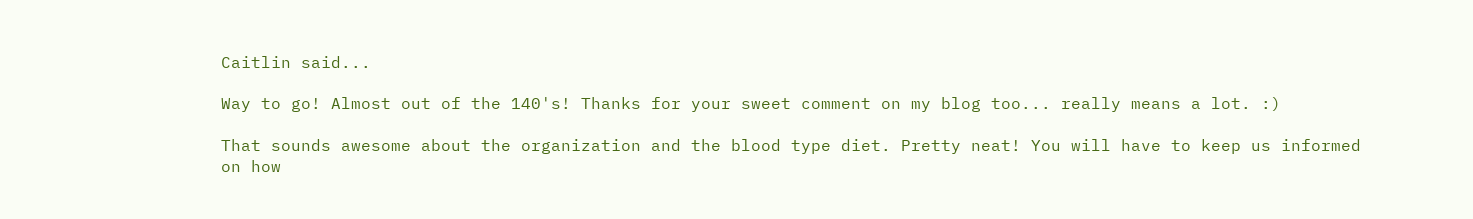Caitlin said...

Way to go! Almost out of the 140's! Thanks for your sweet comment on my blog too... really means a lot. :)

That sounds awesome about the organization and the blood type diet. Pretty neat! You will have to keep us informed on how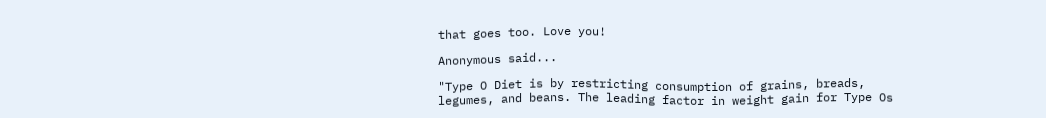that goes too. Love you!

Anonymous said...

"Type O Diet is by restricting consumption of grains, breads, legumes, and beans. The leading factor in weight gain for Type Os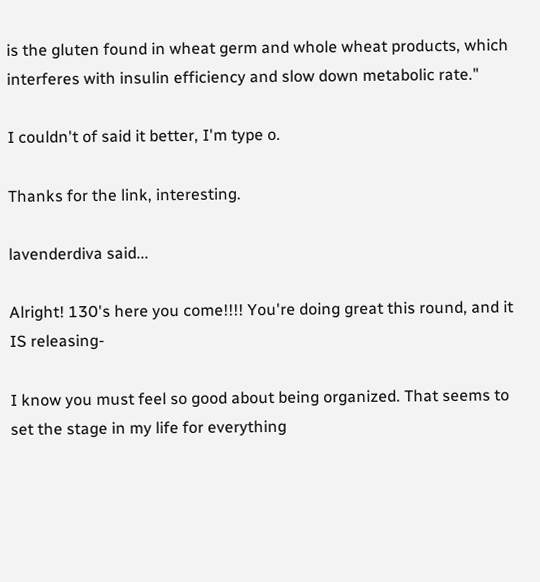is the gluten found in wheat germ and whole wheat products, which interferes with insulin efficiency and slow down metabolic rate."

I couldn't of said it better, I'm type o.

Thanks for the link, interesting.

lavenderdiva said...

Alright! 130's here you come!!!! You're doing great this round, and it IS releasing-

I know you must feel so good about being organized. That seems to set the stage in my life for everything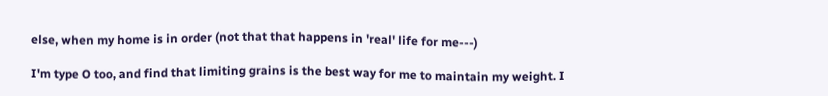else, when my home is in order (not that that happens in 'real' life for me---)

I'm type O too, and find that limiting grains is the best way for me to maintain my weight. I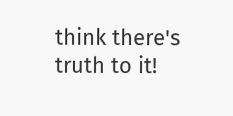think there's truth to it!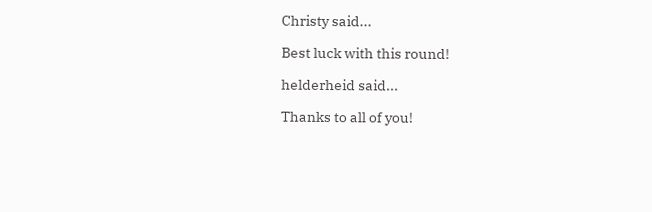Christy said...

Best luck with this round!

helderheid said...

Thanks to all of you!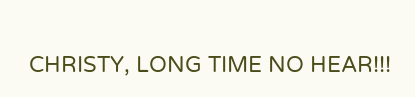CHRISTY, LONG TIME NO HEAR!!!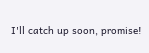I'll catch up soon, promise!